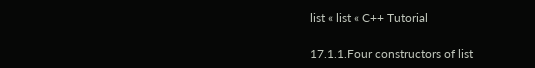list « list « C++ Tutorial

17.1.1.Four constructors of list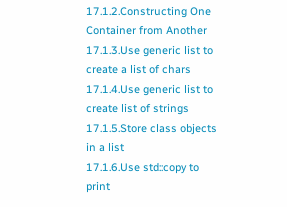17.1.2.Constructing One Container from Another
17.1.3.Use generic list to create a list of chars
17.1.4.Use generic list to create list of strings
17.1.5.Store class objects in a list
17.1.6.Use std::copy to print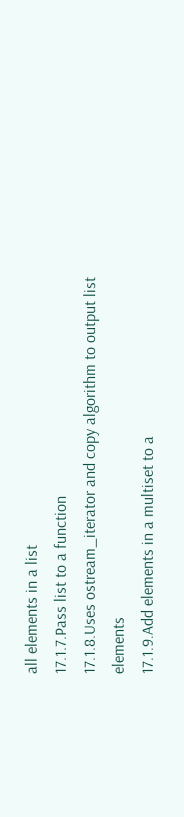all elements in a list
17.1.7.Pass list to a function
17.1.8.Uses ostream_iterator and copy algorithm to output list elements
17.1.9.Add elements in a multiset to a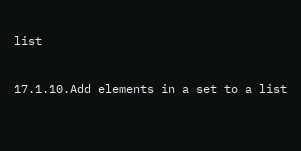list

17.1.10.Add elements in a set to a list